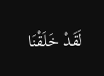لَقَدْ خَلَقْنَا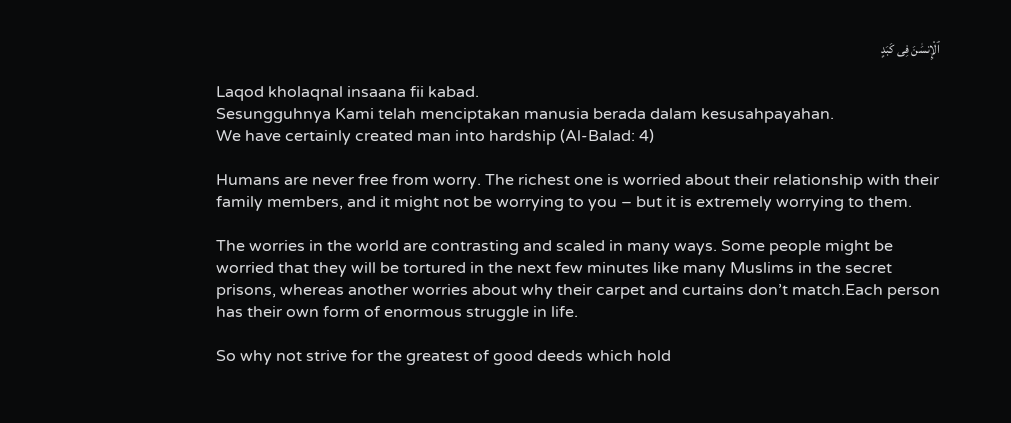ٱلْإِنسَٰنَ فِى كَبَدٍ

Laqod kholaqnal insaana fii kabad.
Sesungguhnya Kami telah menciptakan manusia berada dalam kesusahpayahan.
We have certainly created man into hardship (Al-Balad: 4)

Humans are never free from worry. The richest one is worried about their relationship with their family members, and it might not be worrying to you – but it is extremely worrying to them.

The worries in the world are contrasting and scaled in many ways. Some people might be worried that they will be tortured in the next few minutes like many Muslims in the secret prisons, whereas another worries about why their carpet and curtains don’t match.Each person has their own form of enormous struggle in life.

So why not strive for the greatest of good deeds which hold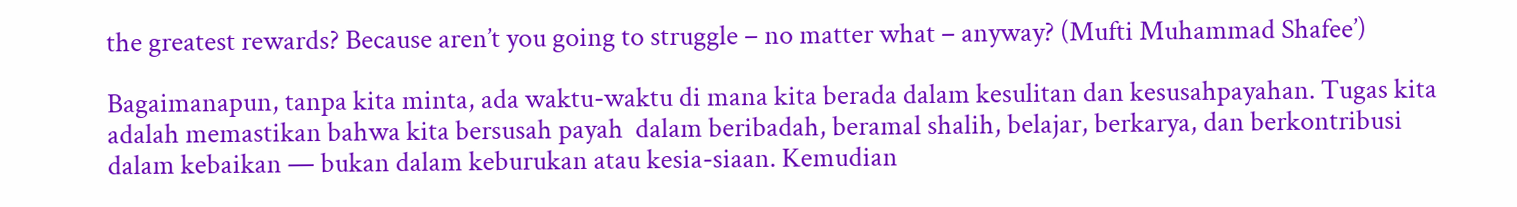the greatest rewards? Because aren’t you going to struggle – no matter what – anyway? (Mufti Muhammad Shafee’)

Bagaimanapun, tanpa kita minta, ada waktu-waktu di mana kita berada dalam kesulitan dan kesusahpayahan. Tugas kita adalah memastikan bahwa kita bersusah payah  dalam beribadah, beramal shalih, belajar, berkarya, dan berkontribusi dalam kebaikan — bukan dalam keburukan atau kesia-siaan. Kemudian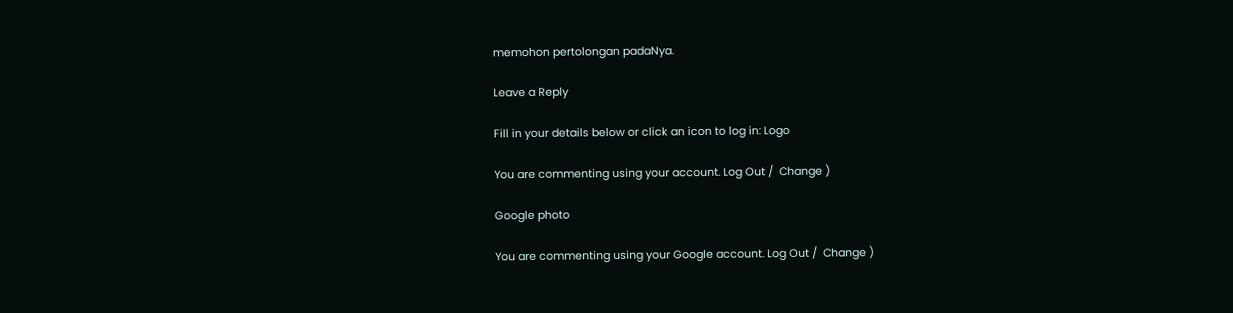memohon pertolongan padaNya.

Leave a Reply

Fill in your details below or click an icon to log in: Logo

You are commenting using your account. Log Out /  Change )

Google photo

You are commenting using your Google account. Log Out /  Change )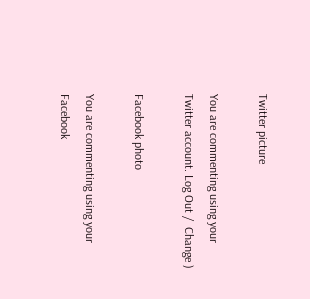Twitter picture

You are commenting using your Twitter account. Log Out /  Change )

Facebook photo

You are commenting using your Facebook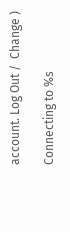account. Log Out /  Change )

Connecting to %s